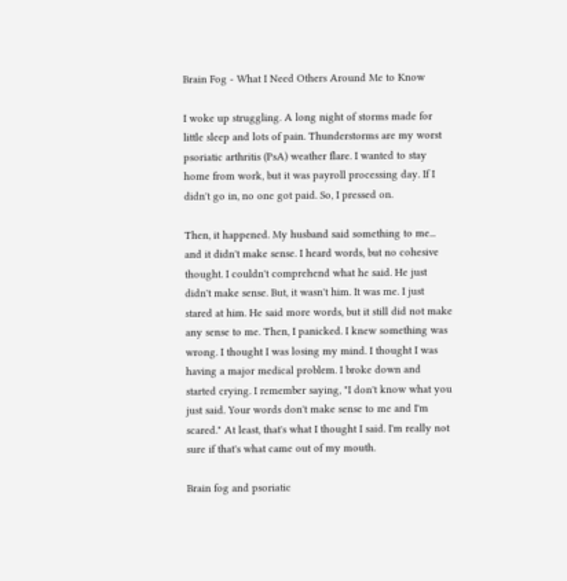Brain Fog - What I Need Others Around Me to Know

I woke up struggling. A long night of storms made for little sleep and lots of pain. Thunderstorms are my worst psoriatic arthritis (PsA) weather flare. I wanted to stay home from work, but it was payroll processing day. If I didn't go in, no one got paid. So, I pressed on.

Then, it happened. My husband said something to me... and it didn't make sense. I heard words, but no cohesive thought. I couldn't comprehend what he said. He just didn't make sense. But, it wasn't him. It was me. I just stared at him. He said more words, but it still did not make any sense to me. Then, I panicked. I knew something was wrong. I thought I was losing my mind. I thought I was having a major medical problem. I broke down and started crying. I remember saying, "I don't know what you just said. Your words don't make sense to me and I'm scared." At least, that's what I thought I said. I'm really not sure if that's what came out of my mouth.

Brain fog and psoriatic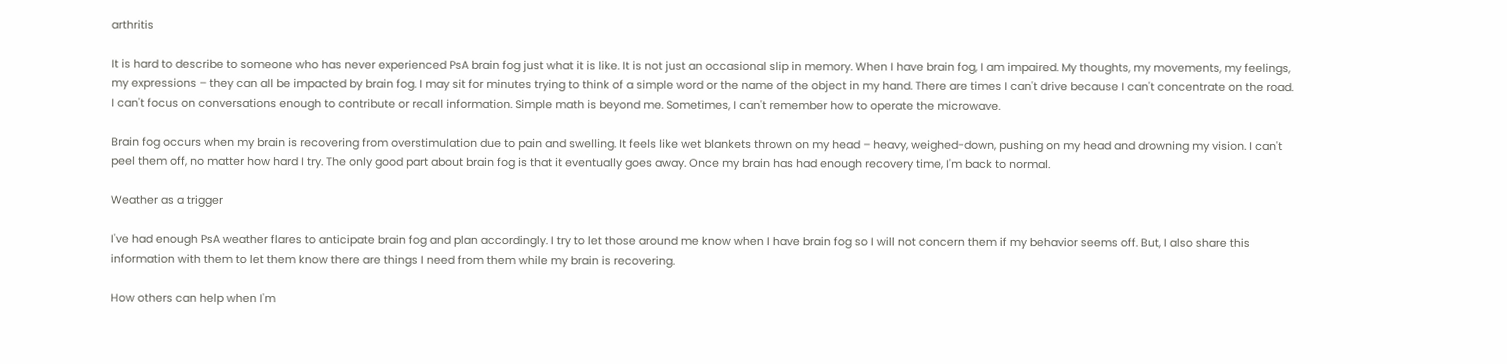arthritis

It is hard to describe to someone who has never experienced PsA brain fog just what it is like. It is not just an occasional slip in memory. When I have brain fog, I am impaired. My thoughts, my movements, my feelings, my expressions – they can all be impacted by brain fog. I may sit for minutes trying to think of a simple word or the name of the object in my hand. There are times I can't drive because I can't concentrate on the road. I can't focus on conversations enough to contribute or recall information. Simple math is beyond me. Sometimes, I can't remember how to operate the microwave.

Brain fog occurs when my brain is recovering from overstimulation due to pain and swelling. It feels like wet blankets thrown on my head – heavy, weighed-down, pushing on my head and drowning my vision. I can't peel them off, no matter how hard I try. The only good part about brain fog is that it eventually goes away. Once my brain has had enough recovery time, I'm back to normal.

Weather as a trigger

I've had enough PsA weather flares to anticipate brain fog and plan accordingly. I try to let those around me know when I have brain fog so I will not concern them if my behavior seems off. But, I also share this information with them to let them know there are things I need from them while my brain is recovering.

How others can help when I'm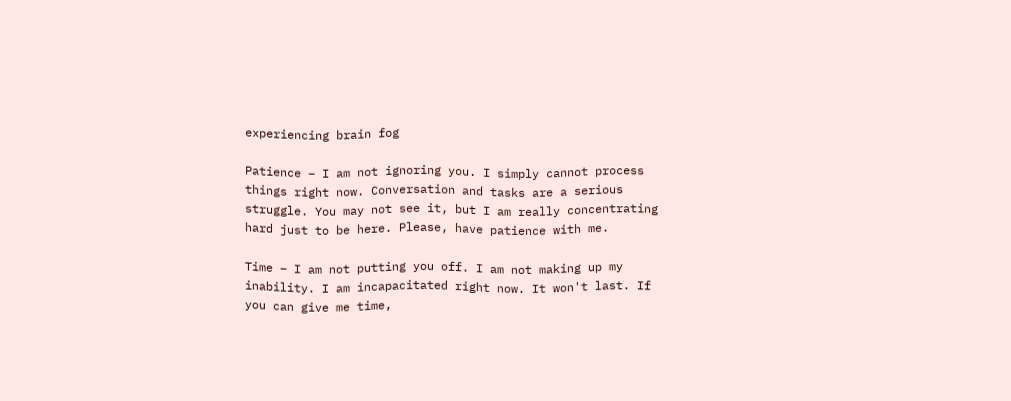experiencing brain fog

Patience – I am not ignoring you. I simply cannot process things right now. Conversation and tasks are a serious struggle. You may not see it, but I am really concentrating hard just to be here. Please, have patience with me.

Time – I am not putting you off. I am not making up my inability. I am incapacitated right now. It won't last. If you can give me time,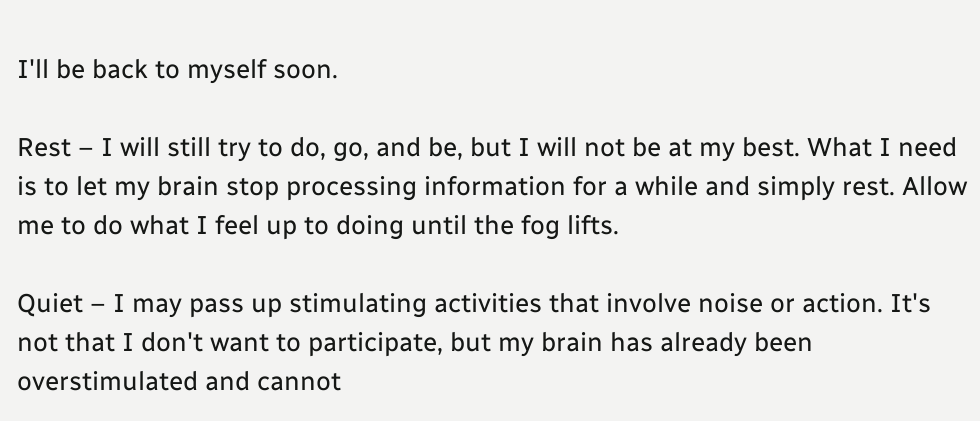I'll be back to myself soon.

Rest – I will still try to do, go, and be, but I will not be at my best. What I need is to let my brain stop processing information for a while and simply rest. Allow me to do what I feel up to doing until the fog lifts.

Quiet – I may pass up stimulating activities that involve noise or action. It's not that I don't want to participate, but my brain has already been overstimulated and cannot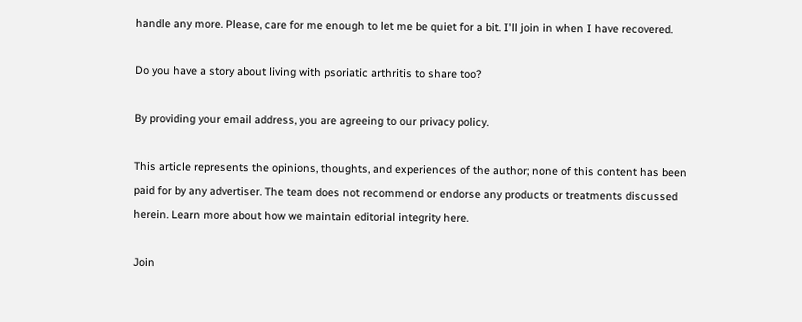handle any more. Please, care for me enough to let me be quiet for a bit. I'll join in when I have recovered.

Do you have a story about living with psoriatic arthritis to share too?

By providing your email address, you are agreeing to our privacy policy.

This article represents the opinions, thoughts, and experiences of the author; none of this content has been paid for by any advertiser. The team does not recommend or endorse any products or treatments discussed herein. Learn more about how we maintain editorial integrity here.

Join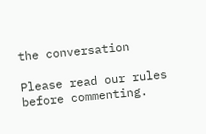the conversation

Please read our rules before commenting.